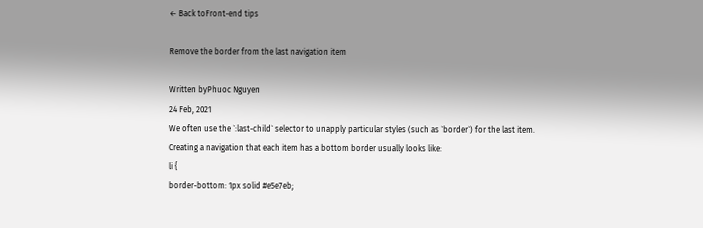← Back toFront-end tips

Remove the border from the last navigation item

Written byPhuoc Nguyen
24 Feb, 2021
We often use the `:last-child` selector to unapply particular styles (such as `border`) for the last item. Creating a navigation that each item has a bottom border usually looks like:
li {
border-bottom: 1px solid #e5e7eb;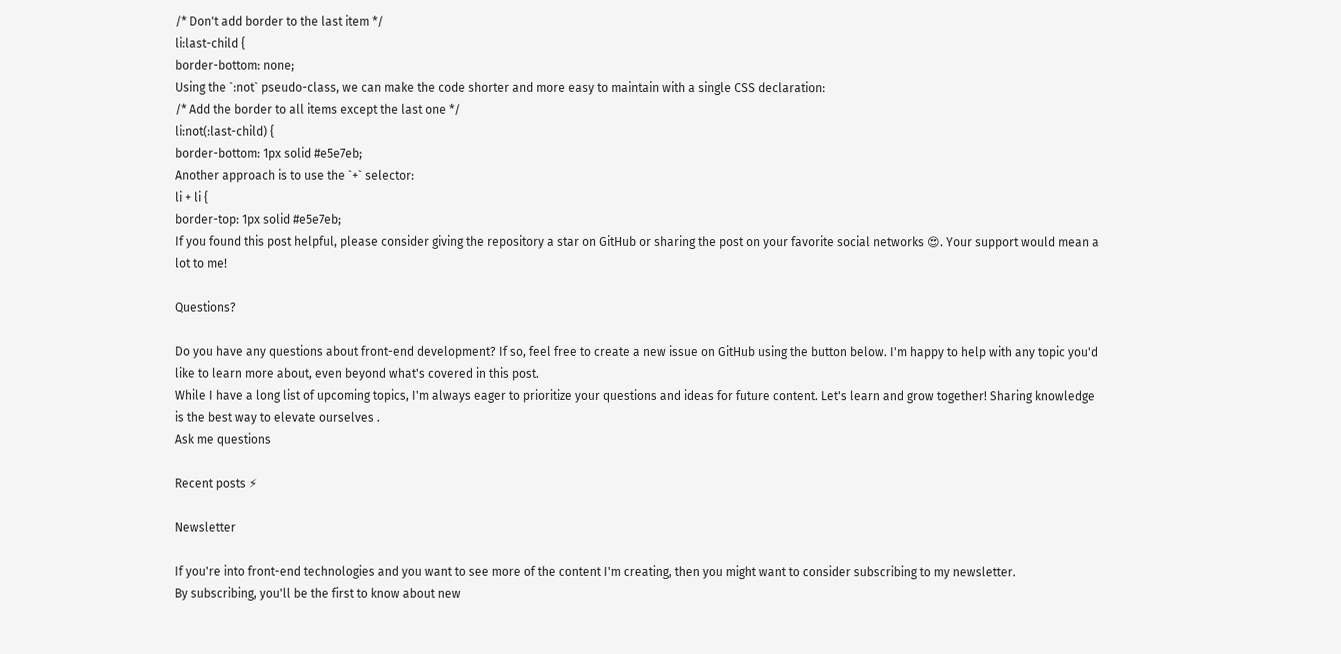/* Don't add border to the last item */
li:last-child {
border-bottom: none;
Using the `:not` pseudo-class, we can make the code shorter and more easy to maintain with a single CSS declaration:
/* Add the border to all items except the last one */
li:not(:last-child) {
border-bottom: 1px solid #e5e7eb;
Another approach is to use the `+` selector:
li + li {
border-top: 1px solid #e5e7eb;
If you found this post helpful, please consider giving the repository a star on GitHub or sharing the post on your favorite social networks 😍. Your support would mean a lot to me!

Questions?

Do you have any questions about front-end development? If so, feel free to create a new issue on GitHub using the button below. I'm happy to help with any topic you'd like to learn more about, even beyond what's covered in this post.
While I have a long list of upcoming topics, I'm always eager to prioritize your questions and ideas for future content. Let's learn and grow together! Sharing knowledge is the best way to elevate ourselves .
Ask me questions

Recent posts ⚡

Newsletter

If you're into front-end technologies and you want to see more of the content I'm creating, then you might want to consider subscribing to my newsletter.
By subscribing, you'll be the first to know about new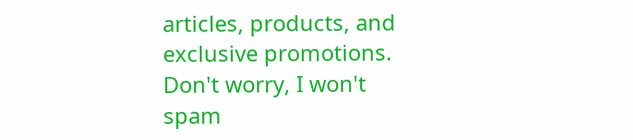articles, products, and exclusive promotions.
Don't worry, I won't spam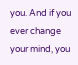you. And if you ever change your mind, you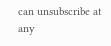can unsubscribe at any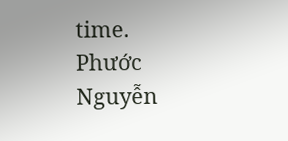time.
Phước Nguyễn